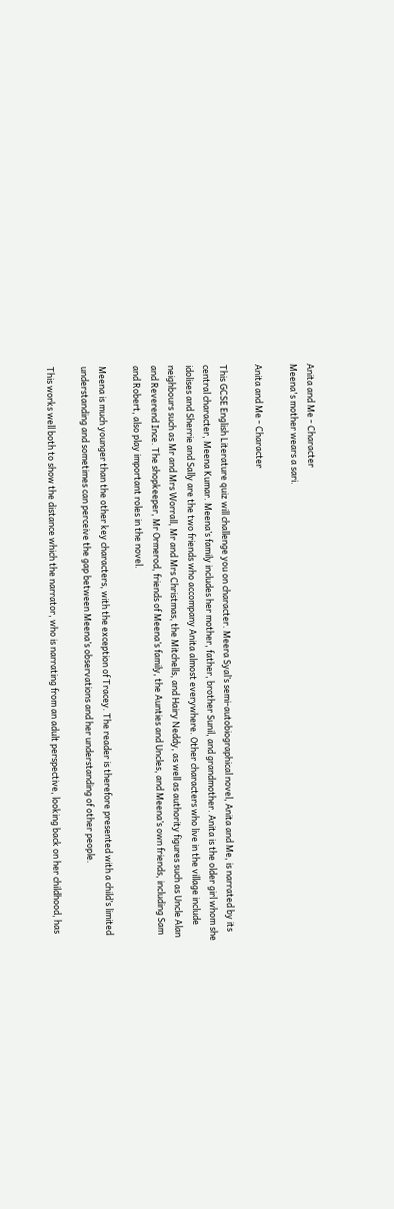Anita and Me - Character
Meena's mother wears a sari.

Anita and Me - Character

This GCSE English Literature quiz will challenge you on character. Meera Syal’s semi-autobiographical novel, Anita and Me, is narrated by its central character, Meena Kumar. Meena’s family includes her mother, father, brother Sunil, and grandmother. Anita is the older girl whom she idolises and Sherrie and Sally are the two friends who accompany Anita almost everywhere. Other characters who live in the village include neighbours such as Mr and Mrs Worrall, Mr and Mrs Christmas, the Mitchells, and Hairy Neddy, as well as authority figures such as Uncle Alan and Reverend Ince. The shopkeeper, Mr Ormerod, friends of Meena’s family, the Aunties and Uncles, and Meena’s own friends, including Sam and Robert, also play important roles in the novel.

Meena is much younger than the other key characters, with the exception of Tracey. The reader is therefore presented with a child’s limited understanding and sometimes can perceive the gap between Meena’s observations and her understanding of other people.

This works well both to show the distance which the narrator, who is narrating from an adult perspective, looking back on her childhood, has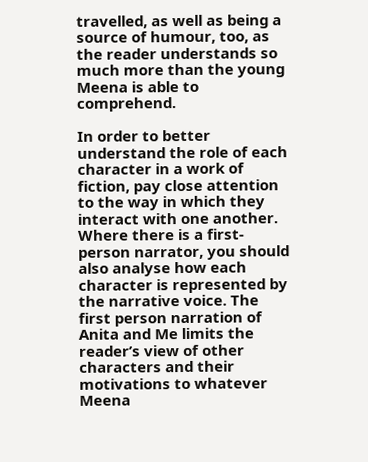travelled, as well as being a source of humour, too, as the reader understands so much more than the young Meena is able to comprehend.

In order to better understand the role of each character in a work of fiction, pay close attention to the way in which they interact with one another. Where there is a first-person narrator, you should also analyse how each character is represented by the narrative voice. The first person narration of Anita and Me limits the reader’s view of other characters and their motivations to whatever Meena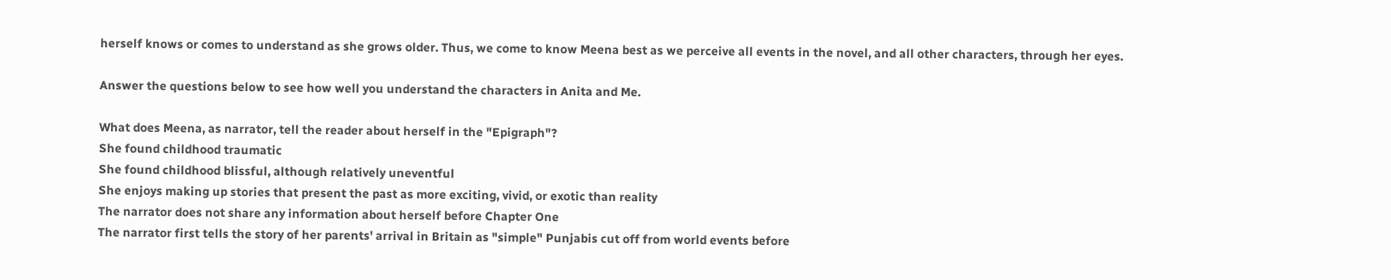herself knows or comes to understand as she grows older. Thus, we come to know Meena best as we perceive all events in the novel, and all other characters, through her eyes.

Answer the questions below to see how well you understand the characters in Anita and Me.

What does Meena, as narrator, tell the reader about herself in the "Epigraph"?
She found childhood traumatic
She found childhood blissful, although relatively uneventful
She enjoys making up stories that present the past as more exciting, vivid, or exotic than reality
The narrator does not share any information about herself before Chapter One
The narrator first tells the story of her parents' arrival in Britain as "simple" Punjabis cut off from world events before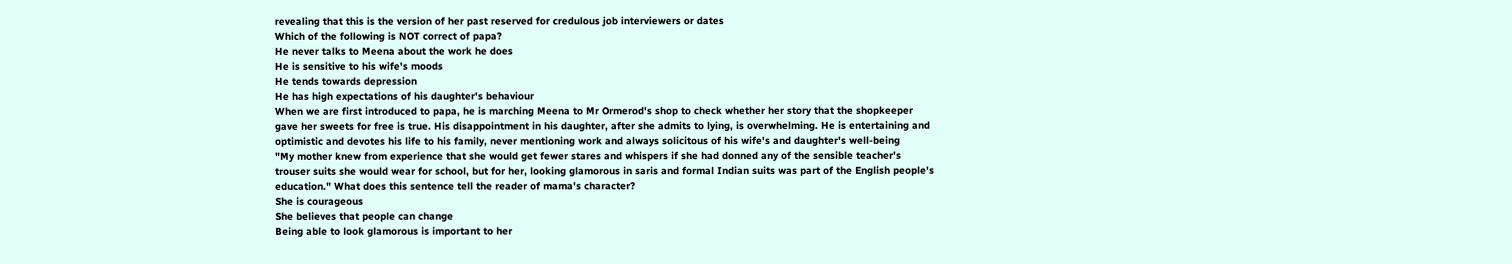revealing that this is the version of her past reserved for credulous job interviewers or dates
Which of the following is NOT correct of papa?
He never talks to Meena about the work he does
He is sensitive to his wife's moods
He tends towards depression
He has high expectations of his daughter's behaviour
When we are first introduced to papa, he is marching Meena to Mr Ormerod's shop to check whether her story that the shopkeeper gave her sweets for free is true. His disappointment in his daughter, after she admits to lying, is overwhelming. He is entertaining and optimistic and devotes his life to his family, never mentioning work and always solicitous of his wife's and daughter's well-being
"My mother knew from experience that she would get fewer stares and whispers if she had donned any of the sensible teacher's trouser suits she would wear for school, but for her, looking glamorous in saris and formal Indian suits was part of the English people's education." What does this sentence tell the reader of mama's character?
She is courageous
She believes that people can change
Being able to look glamorous is important to her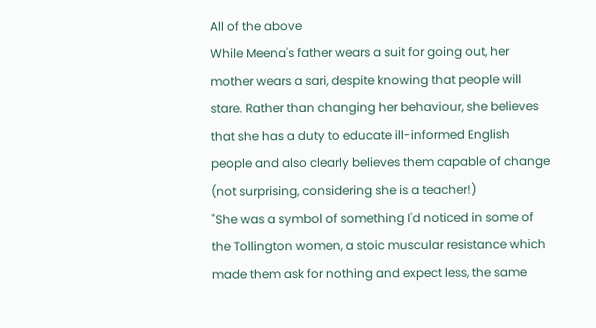All of the above
While Meena's father wears a suit for going out, her mother wears a sari, despite knowing that people will stare. Rather than changing her behaviour, she believes that she has a duty to educate ill-informed English people and also clearly believes them capable of change (not surprising, considering she is a teacher!)
"She was a symbol of something I'd noticed in some of the Tollington women, a stoic muscular resistance which made them ask for nothing and expect less, the same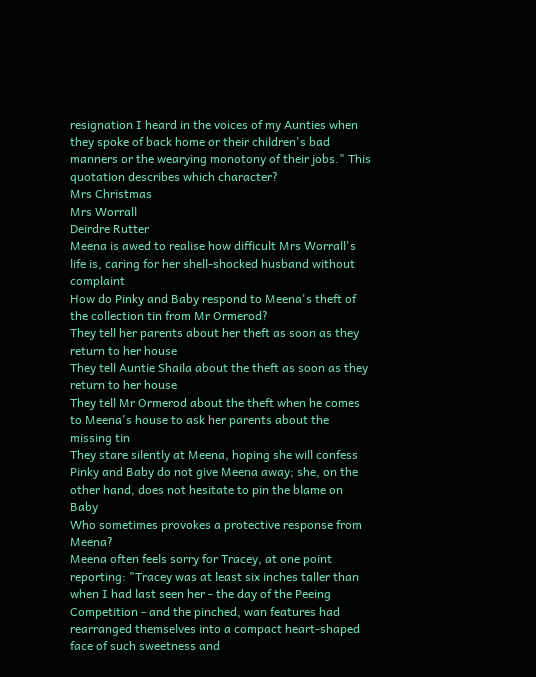resignation I heard in the voices of my Aunties when they spoke of back home or their children's bad manners or the wearying monotony of their jobs." This quotation describes which character?
Mrs Christmas
Mrs Worrall
Deirdre Rutter
Meena is awed to realise how difficult Mrs Worrall's life is, caring for her shell-shocked husband without complaint
How do Pinky and Baby respond to Meena's theft of the collection tin from Mr Ormerod?
They tell her parents about her theft as soon as they return to her house
They tell Auntie Shaila about the theft as soon as they return to her house
They tell Mr Ormerod about the theft when he comes to Meena's house to ask her parents about the missing tin
They stare silently at Meena, hoping she will confess
Pinky and Baby do not give Meena away; she, on the other hand, does not hesitate to pin the blame on Baby
Who sometimes provokes a protective response from Meena?
Meena often feels sorry for Tracey, at one point reporting: "Tracey was at least six inches taller than when I had last seen her - the day of the Peeing Competition - and the pinched, wan features had rearranged themselves into a compact heart-shaped face of such sweetness and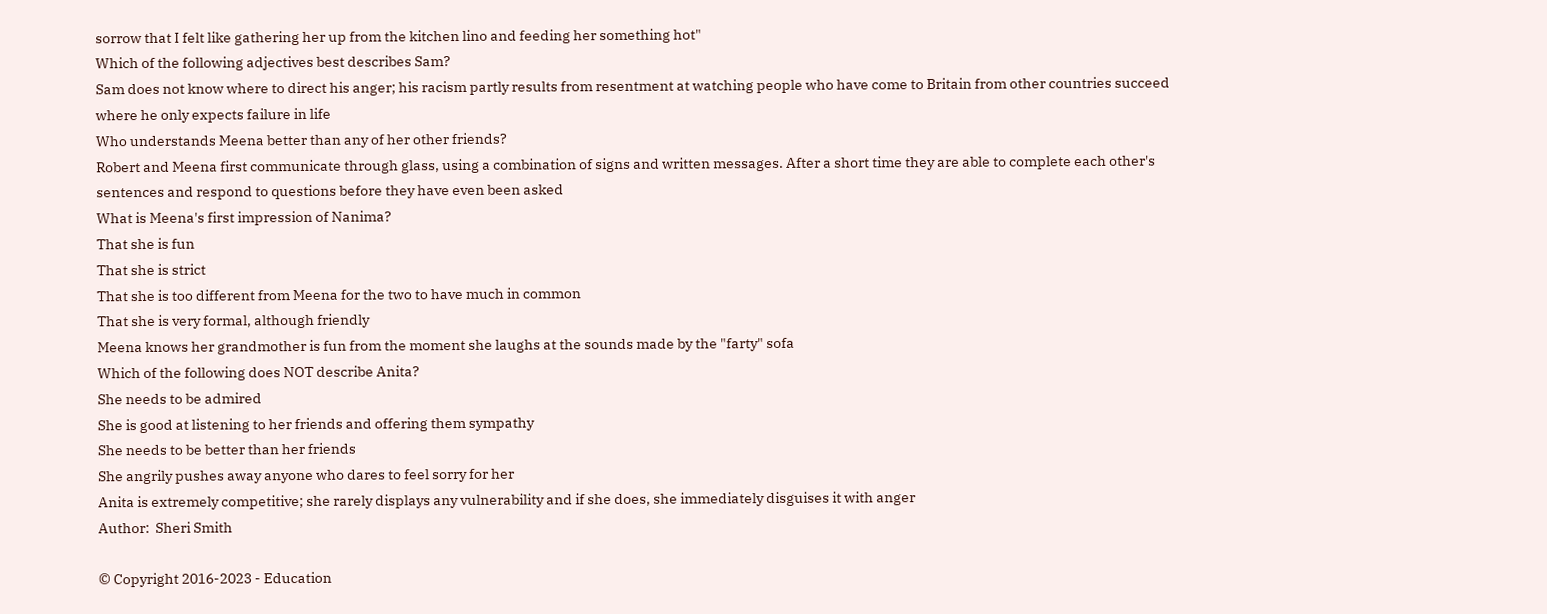sorrow that I felt like gathering her up from the kitchen lino and feeding her something hot"
Which of the following adjectives best describes Sam?
Sam does not know where to direct his anger; his racism partly results from resentment at watching people who have come to Britain from other countries succeed where he only expects failure in life
Who understands Meena better than any of her other friends?
Robert and Meena first communicate through glass, using a combination of signs and written messages. After a short time they are able to complete each other's sentences and respond to questions before they have even been asked
What is Meena's first impression of Nanima?
That she is fun
That she is strict
That she is too different from Meena for the two to have much in common
That she is very formal, although friendly
Meena knows her grandmother is fun from the moment she laughs at the sounds made by the "farty" sofa
Which of the following does NOT describe Anita?
She needs to be admired
She is good at listening to her friends and offering them sympathy
She needs to be better than her friends
She angrily pushes away anyone who dares to feel sorry for her
Anita is extremely competitive; she rarely displays any vulnerability and if she does, she immediately disguises it with anger
Author:  Sheri Smith

© Copyright 2016-2023 - Education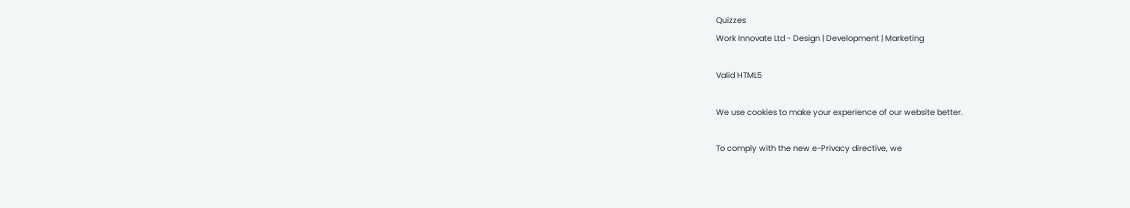Quizzes
Work Innovate Ltd - Design | Development | Marketing

Valid HTML5

We use cookies to make your experience of our website better.

To comply with the new e-Privacy directive, we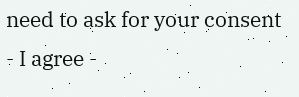need to ask for your consent - I agree -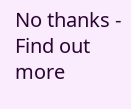No thanks - Find out more